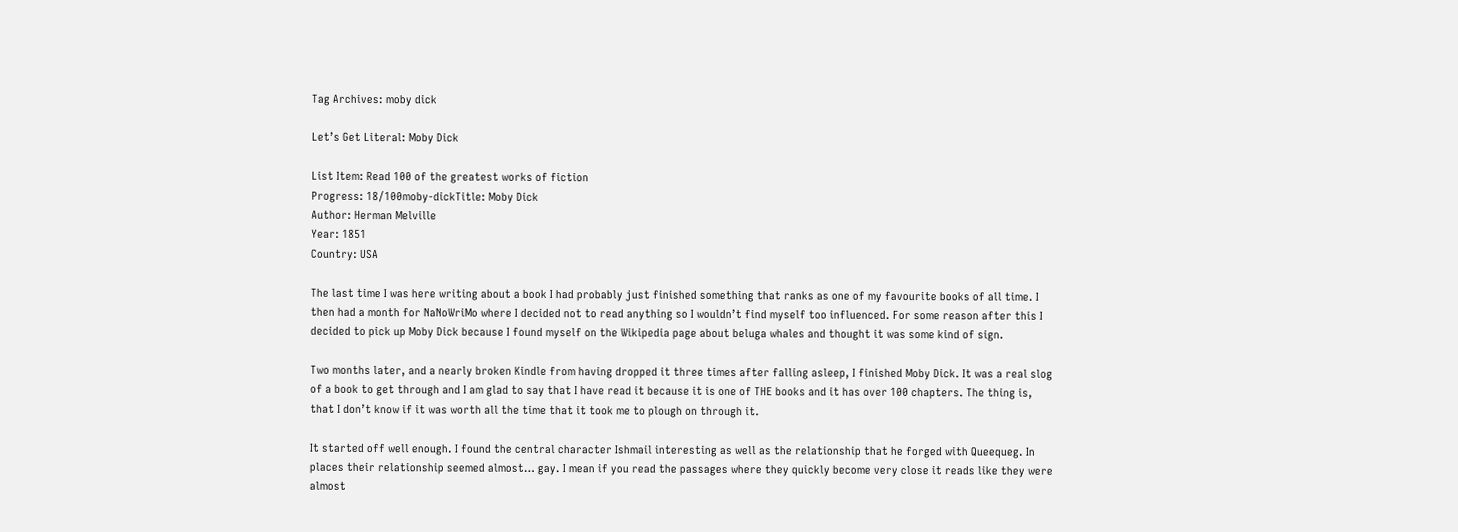Tag Archives: moby dick

Let’s Get Literal: Moby Dick

List Item: Read 100 of the greatest works of fiction
Progress: 18/100moby-dickTitle: Moby Dick
Author: Herman Melville
Year: 1851
Country: USA

The last time I was here writing about a book I had probably just finished something that ranks as one of my favourite books of all time. I then had a month for NaNoWriMo where I decided not to read anything so I wouldn’t find myself too influenced. For some reason after this I decided to pick up Moby Dick because I found myself on the Wikipedia page about beluga whales and thought it was some kind of sign.

Two months later, and a nearly broken Kindle from having dropped it three times after falling asleep, I finished Moby Dick. It was a real slog of a book to get through and I am glad to say that I have read it because it is one of THE books and it has over 100 chapters. The thing is, that I don’t know if it was worth all the time that it took me to plough on through it.

It started off well enough. I found the central character Ishmail interesting as well as the relationship that he forged with Queequeg. In places their relationship seemed almost… gay. I mean if you read the passages where they quickly become very close it reads like they were almost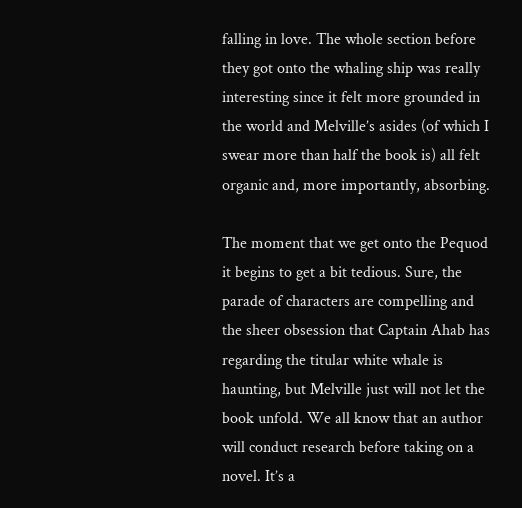falling in love. The whole section before they got onto the whaling ship was really interesting since it felt more grounded in the world and Melville’s asides (of which I swear more than half the book is) all felt organic and, more importantly, absorbing.

The moment that we get onto the Pequod it begins to get a bit tedious. Sure, the parade of characters are compelling and the sheer obsession that Captain Ahab has regarding the titular white whale is haunting, but Melville just will not let the book unfold. We all know that an author will conduct research before taking on a novel. It’s a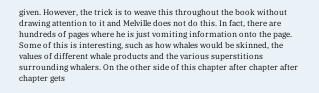given. However, the trick is to weave this throughout the book without drawing attention to it and Melville does not do this. In fact, there are hundreds of pages where he is just vomiting information onto the page. Some of this is interesting, such as how whales would be skinned, the values of different whale products and the various superstitions surrounding whalers. On the other side of this chapter after chapter after chapter gets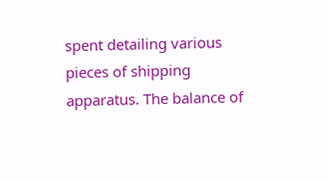spent detailing various pieces of shipping apparatus. The balance of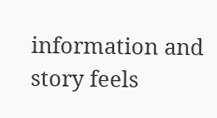information and story feels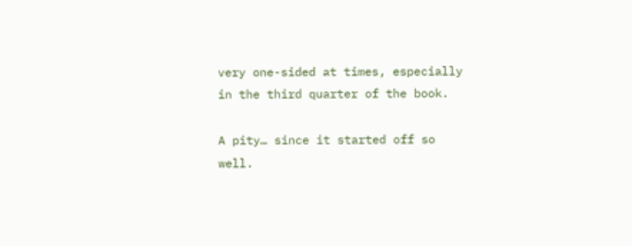very one-sided at times, especially in the third quarter of the book.

A pity… since it started off so well.